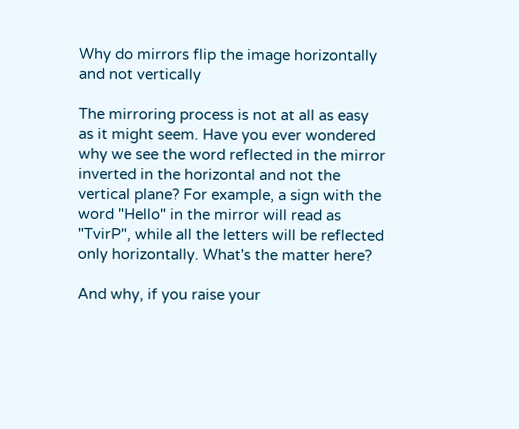Why do mirrors flip the image horizontally and not vertically

The mirroring process is not at all as easy as it might seem. Have you ever wondered why we see the word reflected in the mirror inverted in the horizontal and not the vertical plane? For example, a sign with the word "Hello" in the mirror will read as "TvirP", while all the letters will be reflected only horizontally. What's the matter here?

And why, if you raise your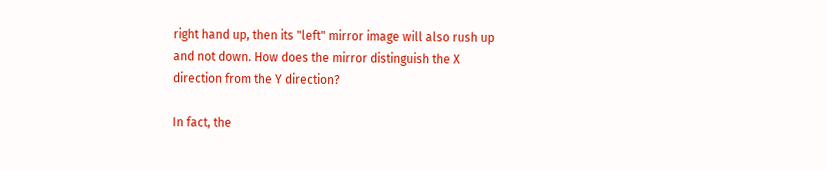right hand up, then its "left" mirror image will also rush up and not down. How does the mirror distinguish the X direction from the Y direction?

In fact, the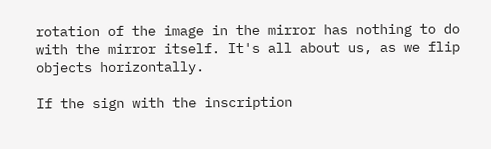rotation of the image in the mirror has nothing to do with the mirror itself. It's all about us, as we flip objects horizontally.

If the sign with the inscription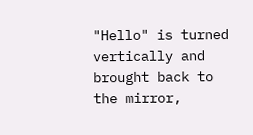"Hello" is turned vertically and brought back to the mirror,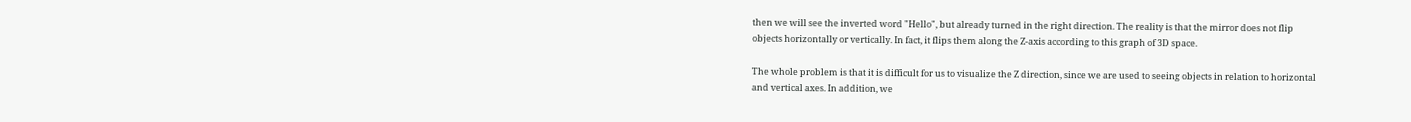then we will see the inverted word "Hello", but already turned in the right direction. The reality is that the mirror does not flip objects horizontally or vertically. In fact, it flips them along the Z-axis according to this graph of 3D space.

The whole problem is that it is difficult for us to visualize the Z direction, since we are used to seeing objects in relation to horizontal and vertical axes. In addition, we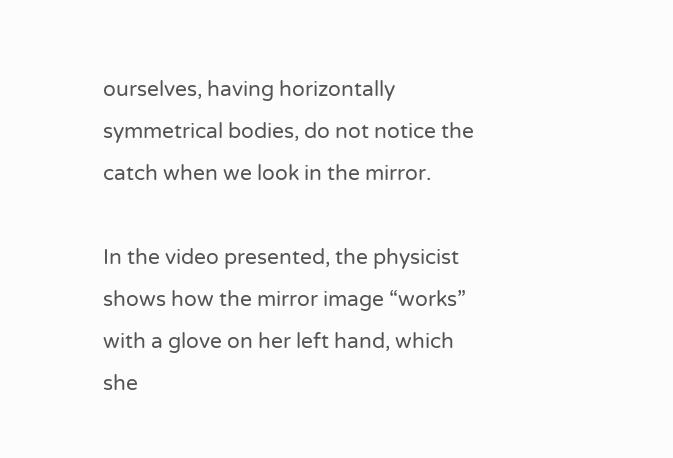ourselves, having horizontally symmetrical bodies, do not notice the catch when we look in the mirror.

In the video presented, the physicist shows how the mirror image “works” with a glove on her left hand, which she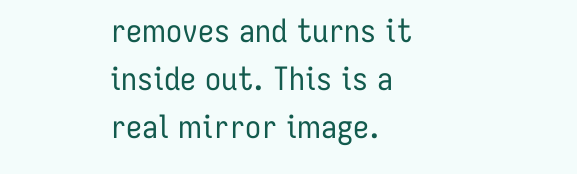removes and turns it inside out. This is a real mirror image.